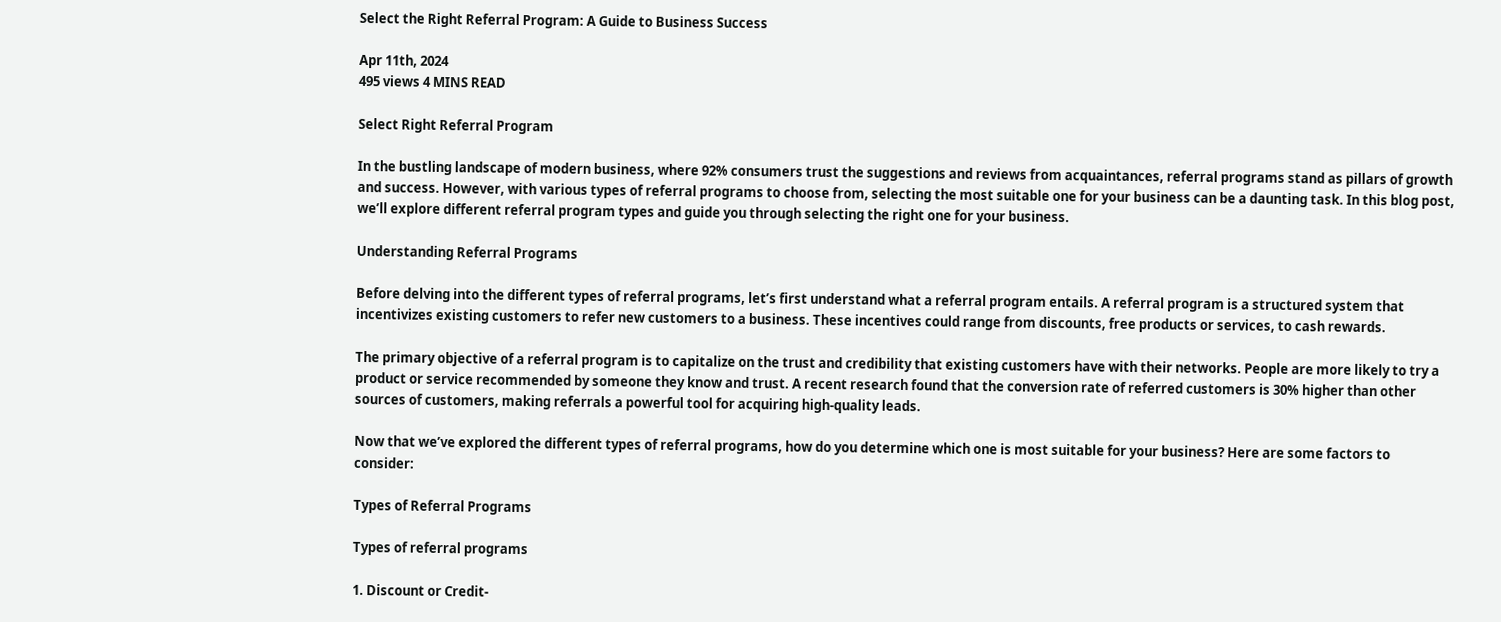Select the Right Referral Program: A Guide to Business Success

Apr 11th, 2024
495 views 4 MINS READ

Select Right Referral Program

In the bustling landscape of modern business, where 92% consumers trust the suggestions and reviews from acquaintances, referral programs stand as pillars of growth and success. However, with various types of referral programs to choose from, selecting the most suitable one for your business can be a daunting task. In this blog post, we’ll explore different referral program types and guide you through selecting the right one for your business.

Understanding Referral Programs

Before delving into the different types of referral programs, let’s first understand what a referral program entails. A referral program is a structured system that incentivizes existing customers to refer new customers to a business. These incentives could range from discounts, free products or services, to cash rewards.

The primary objective of a referral program is to capitalize on the trust and credibility that existing customers have with their networks. People are more likely to try a product or service recommended by someone they know and trust. A recent research found that the conversion rate of referred customers is 30% higher than other sources of customers, making referrals a powerful tool for acquiring high-quality leads.

Now that we’ve explored the different types of referral programs, how do you determine which one is most suitable for your business? Here are some factors to consider:

Types of Referral Programs

Types of referral programs

1. Discount or Credit-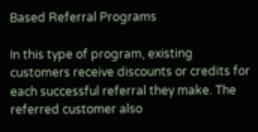Based Referral Programs

In this type of program, existing customers receive discounts or credits for each successful referral they make. The referred customer also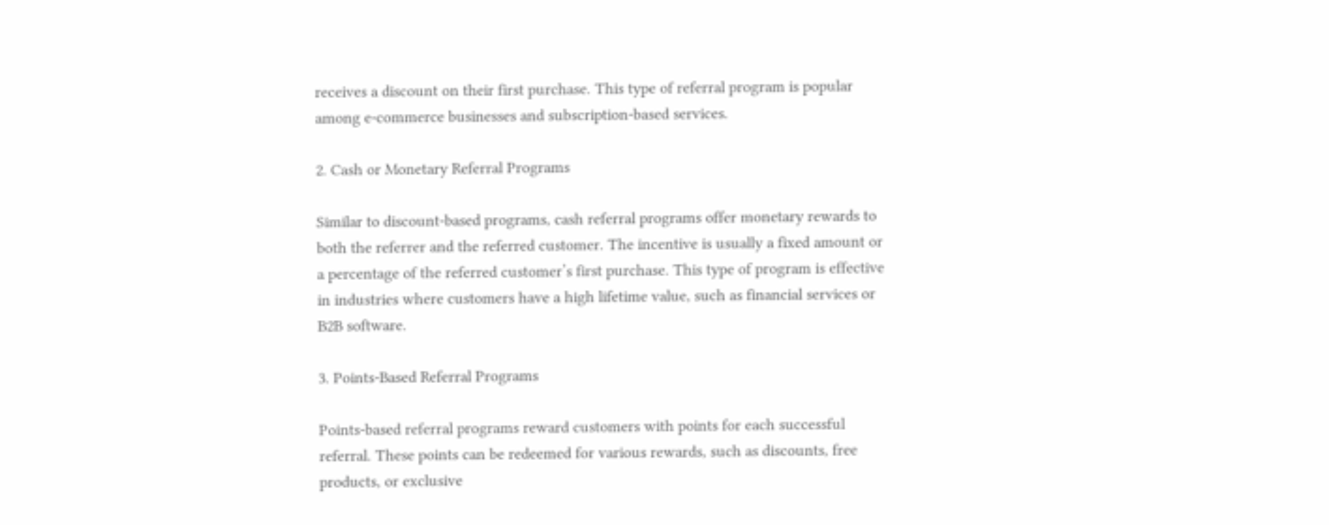receives a discount on their first purchase. This type of referral program is popular among e-commerce businesses and subscription-based services.

2. Cash or Monetary Referral Programs

Similar to discount-based programs, cash referral programs offer monetary rewards to both the referrer and the referred customer. The incentive is usually a fixed amount or a percentage of the referred customer’s first purchase. This type of program is effective in industries where customers have a high lifetime value, such as financial services or B2B software.

3. Points-Based Referral Programs

Points-based referral programs reward customers with points for each successful referral. These points can be redeemed for various rewards, such as discounts, free products, or exclusive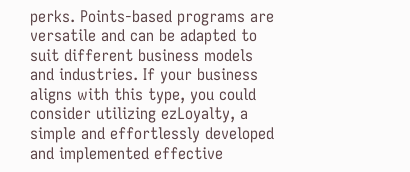perks. Points-based programs are versatile and can be adapted to suit different business models and industries. If your business aligns with this type, you could consider utilizing ezLoyalty, a simple and effortlessly developed and implemented effective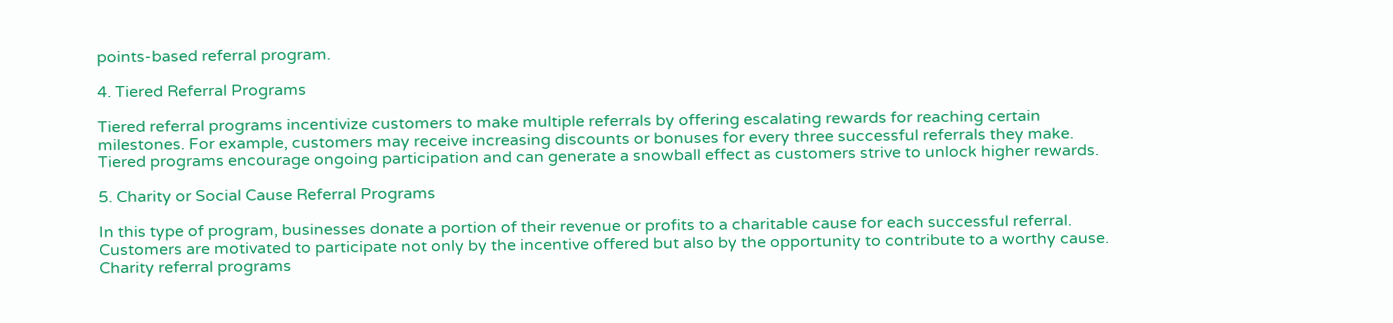points-based referral program.

4. Tiered Referral Programs

Tiered referral programs incentivize customers to make multiple referrals by offering escalating rewards for reaching certain milestones. For example, customers may receive increasing discounts or bonuses for every three successful referrals they make. Tiered programs encourage ongoing participation and can generate a snowball effect as customers strive to unlock higher rewards.

5. Charity or Social Cause Referral Programs

In this type of program, businesses donate a portion of their revenue or profits to a charitable cause for each successful referral. Customers are motivated to participate not only by the incentive offered but also by the opportunity to contribute to a worthy cause. Charity referral programs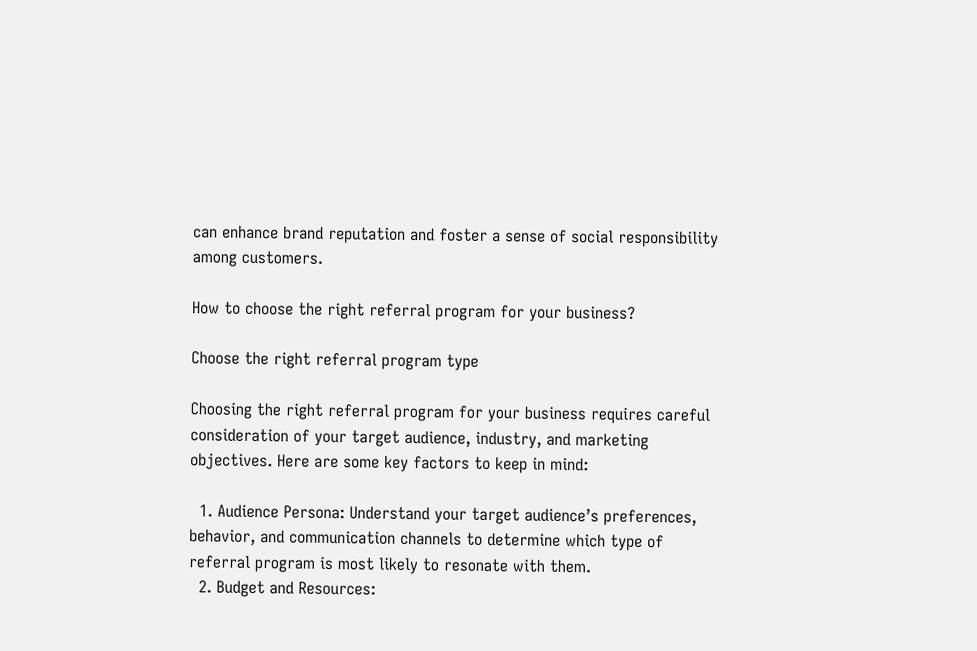can enhance brand reputation and foster a sense of social responsibility among customers.

How to choose the right referral program for your business?

Choose the right referral program type

Choosing the right referral program for your business requires careful consideration of your target audience, industry, and marketing objectives. Here are some key factors to keep in mind:

  1. Audience Persona: Understand your target audience’s preferences, behavior, and communication channels to determine which type of referral program is most likely to resonate with them.
  2. Budget and Resources: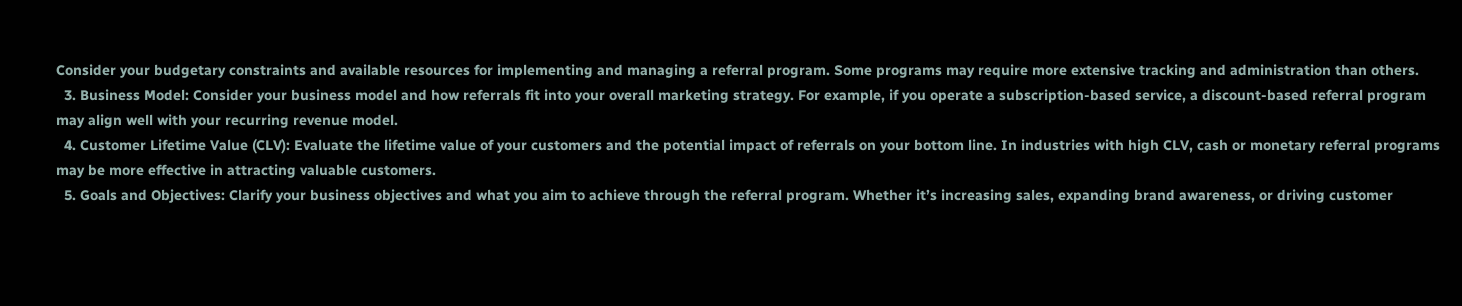Consider your budgetary constraints and available resources for implementing and managing a referral program. Some programs may require more extensive tracking and administration than others.
  3. Business Model: Consider your business model and how referrals fit into your overall marketing strategy. For example, if you operate a subscription-based service, a discount-based referral program may align well with your recurring revenue model.
  4. Customer Lifetime Value (CLV): Evaluate the lifetime value of your customers and the potential impact of referrals on your bottom line. In industries with high CLV, cash or monetary referral programs may be more effective in attracting valuable customers.
  5. Goals and Objectives: Clarify your business objectives and what you aim to achieve through the referral program. Whether it’s increasing sales, expanding brand awareness, or driving customer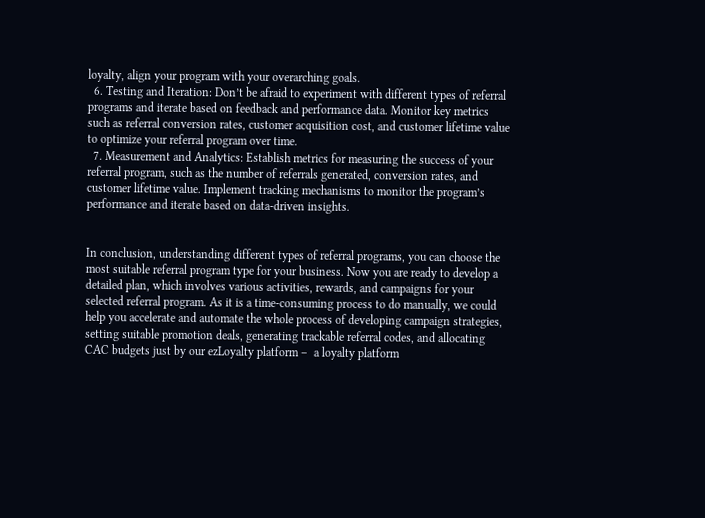loyalty, align your program with your overarching goals.
  6. Testing and Iteration: Don’t be afraid to experiment with different types of referral programs and iterate based on feedback and performance data. Monitor key metrics such as referral conversion rates, customer acquisition cost, and customer lifetime value to optimize your referral program over time.
  7. Measurement and Analytics: Establish metrics for measuring the success of your referral program, such as the number of referrals generated, conversion rates, and customer lifetime value. Implement tracking mechanisms to monitor the program’s performance and iterate based on data-driven insights.


In conclusion, understanding different types of referral programs, you can choose the most suitable referral program type for your business. Now you are ready to develop a detailed plan, which involves various activities, rewards, and campaigns for your selected referral program. As it is a time-consuming process to do manually, we could help you accelerate and automate the whole process of developing campaign strategies, setting suitable promotion deals, generating trackable referral codes, and allocating CAC budgets just by our ezLoyalty platform –  a loyalty platform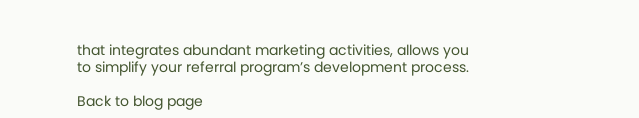that integrates abundant marketing activities, allows you to simplify your referral program’s development process.

Back to blog page